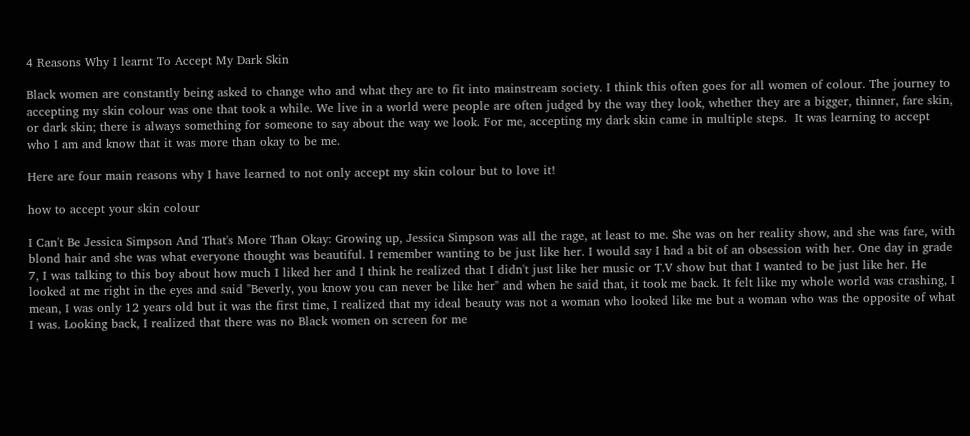4 Reasons Why I learnt To Accept My Dark Skin

Black women are constantly being asked to change who and what they are to fit into mainstream society. I think this often goes for all women of colour. The journey to accepting my skin colour was one that took a while. We live in a world were people are often judged by the way they look, whether they are a bigger, thinner, fare skin, or dark skin; there is always something for someone to say about the way we look. For me, accepting my dark skin came in multiple steps.  It was learning to accept who I am and know that it was more than okay to be me.

Here are four main reasons why I have learned to not only accept my skin colour but to love it!

how to accept your skin colour

I Can't Be Jessica Simpson And That's More Than Okay: Growing up, Jessica Simpson was all the rage, at least to me. She was on her reality show, and she was fare, with blond hair and she was what everyone thought was beautiful. I remember wanting to be just like her. I would say I had a bit of an obsession with her. One day in grade 7, I was talking to this boy about how much I liked her and I think he realized that I didn't just like her music or T.V show but that I wanted to be just like her. He looked at me right in the eyes and said "Beverly, you know you can never be like her" and when he said that, it took me back. It felt like my whole world was crashing, I mean, I was only 12 years old but it was the first time, I realized that my ideal beauty was not a woman who looked like me but a woman who was the opposite of what I was. Looking back, I realized that there was no Black women on screen for me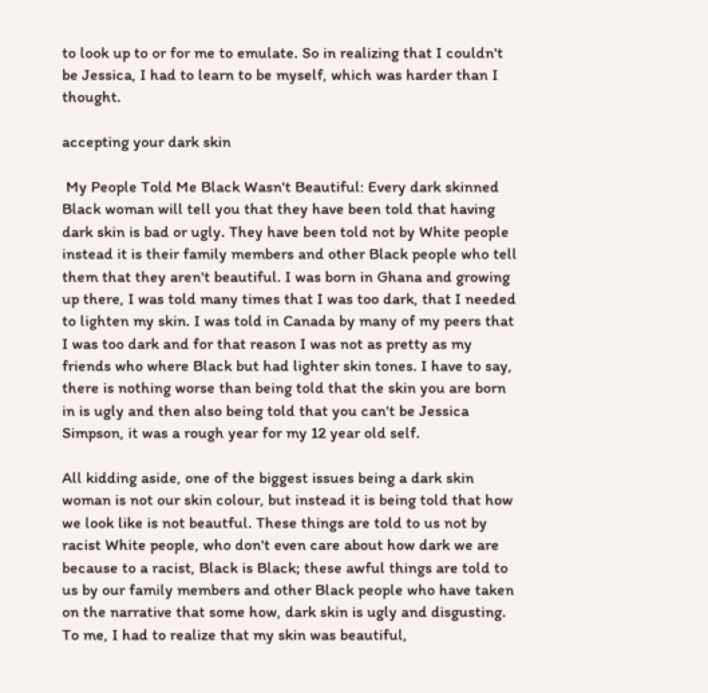to look up to or for me to emulate. So in realizing that I couldn't be Jessica, I had to learn to be myself, which was harder than I thought.

accepting your dark skin

 My People Told Me Black Wasn't Beautiful: Every dark skinned Black woman will tell you that they have been told that having dark skin is bad or ugly. They have been told not by White people instead it is their family members and other Black people who tell them that they aren't beautiful. I was born in Ghana and growing up there, I was told many times that I was too dark, that I needed to lighten my skin. I was told in Canada by many of my peers that I was too dark and for that reason I was not as pretty as my friends who where Black but had lighter skin tones. I have to say, there is nothing worse than being told that the skin you are born in is ugly and then also being told that you can't be Jessica Simpson, it was a rough year for my 12 year old self.

All kidding aside, one of the biggest issues being a dark skin woman is not our skin colour, but instead it is being told that how we look like is not beautful. These things are told to us not by racist White people, who don't even care about how dark we are because to a racist, Black is Black; these awful things are told to us by our family members and other Black people who have taken on the narrative that some how, dark skin is ugly and disgusting. To me, I had to realize that my skin was beautiful,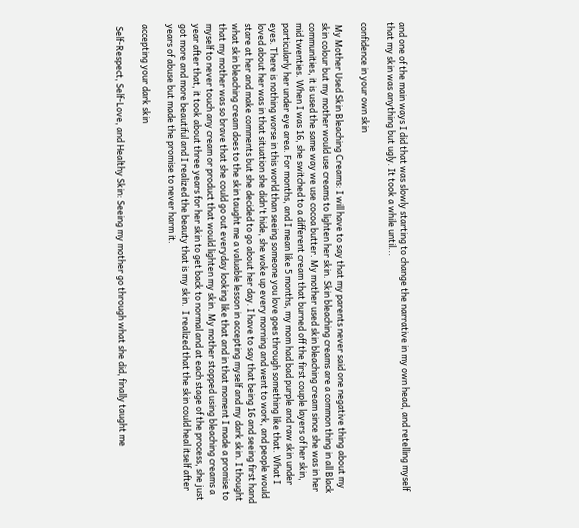and one of the main ways I did that was slowly starting to change the narrative in my own head, and retelling myself that my skin was anything but ugly. It took a while until...

confidence in your own skin

 My Mother Used Skin Bleaching Creams: I will have to say that my parents never said one negative thing about my skin colour but my mother would use creams to lighten her skin. Skin bleaching creams are a common thing in all Black communities, it is used the same way we use cocoa butter. My mother used skin bleaching cream since she was in her mid twenties. When I was 16, she switched to a different cream that burned off the first couple layers of her skin, particularly her under eye area. For months, and I mean like 5 months, my mom had bad purple and raw skin under eyes. There is nothing worse in this world than seeing someone you love goes through something like that. What I loved about her was in that situation she didn't hide, she woke up every morning and went to work, and people would stare at her and make comments but she decided to go about her day. I have to say that being 16 and seeing first hand what skin bleaching cream does to the skin taught me a valuable lesson in accepting myself and my dark skin. I thought that my mother was so brave that she could go out everyday looking like that and in that moment I made a promise to myself to never touch any cream or product that would lighten my skin. My mother stopped using bleaching creams a year after that, it took about three years for her skin to get back to normal and at each stage of the process, she just got more and more beautiful and I realized the beauty that is my skin.  I realized that the skin could heal itself after years of abuse but made the promise to never harm it.

accepting your dark skin

 Self-Respect, Self-Love, and Healthy Skin: Seeing my mother go through what she did, finally taught me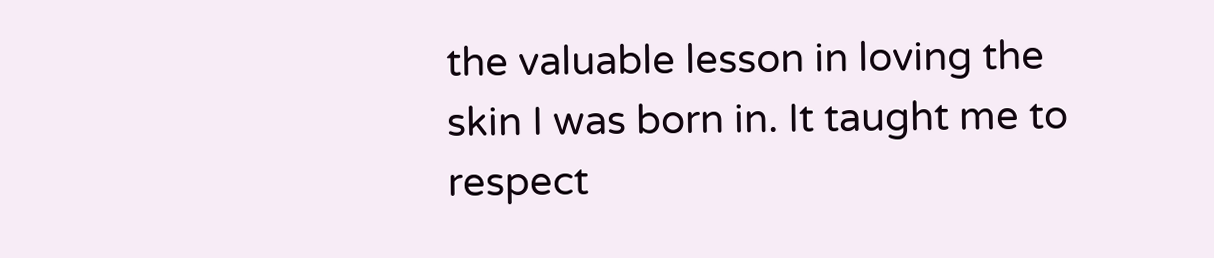the valuable lesson in loving the skin I was born in. It taught me to respect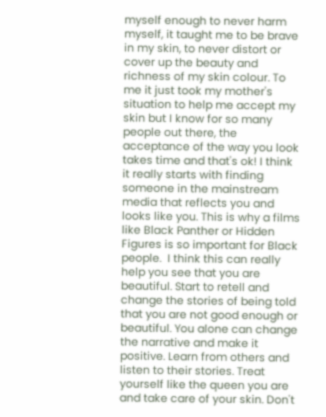myself enough to never harm myself, it taught me to be brave in my skin, to never distort or cover up the beauty and richness of my skin colour. To me it just took my mother's situation to help me accept my skin but I know for so many people out there, the acceptance of the way you look takes time and that's ok! I think it really starts with finding someone in the mainstream media that reflects you and looks like you. This is why a films like Black Panther or Hidden Figures is so important for Black people.  I think this can really help you see that you are beautiful. Start to retell and change the stories of being told that you are not good enough or beautiful. You alone can change the narrative and make it positive. Learn from others and listen to their stories. Treat yourself like the queen you are and take care of your skin. Don't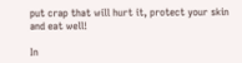put crap that will hurt it, protect your skin and eat well!

In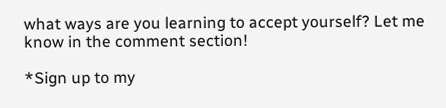what ways are you learning to accept yourself? Let me know in the comment section!

*Sign up to my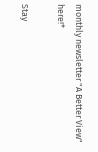monthly newsletter "A Better View" here!*

Stay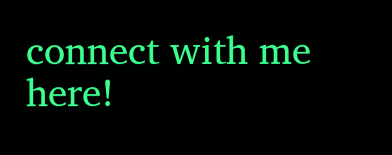connect with me here!